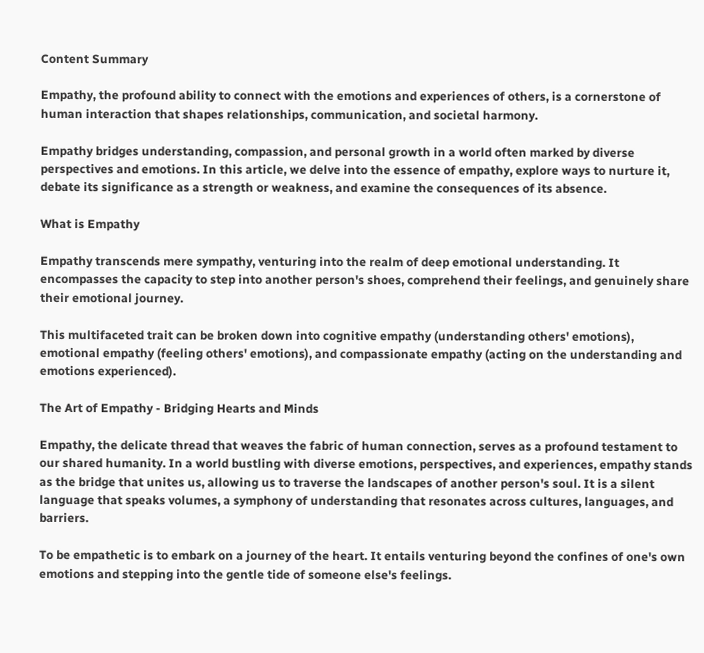Content Summary

Empathy, the profound ability to connect with the emotions and experiences of others, is a cornerstone of human interaction that shapes relationships, communication, and societal harmony.

Empathy bridges understanding, compassion, and personal growth in a world often marked by diverse perspectives and emotions. In this article, we delve into the essence of empathy, explore ways to nurture it, debate its significance as a strength or weakness, and examine the consequences of its absence.

What is Empathy

Empathy transcends mere sympathy, venturing into the realm of deep emotional understanding. It encompasses the capacity to step into another person's shoes, comprehend their feelings, and genuinely share their emotional journey.

This multifaceted trait can be broken down into cognitive empathy (understanding others' emotions), emotional empathy (feeling others' emotions), and compassionate empathy (acting on the understanding and emotions experienced).

The Art of Empathy - Bridging Hearts and Minds

Empathy, the delicate thread that weaves the fabric of human connection, serves as a profound testament to our shared humanity. In a world bustling with diverse emotions, perspectives, and experiences, empathy stands as the bridge that unites us, allowing us to traverse the landscapes of another person's soul. It is a silent language that speaks volumes, a symphony of understanding that resonates across cultures, languages, and barriers.

To be empathetic is to embark on a journey of the heart. It entails venturing beyond the confines of one's own emotions and stepping into the gentle tide of someone else's feelings.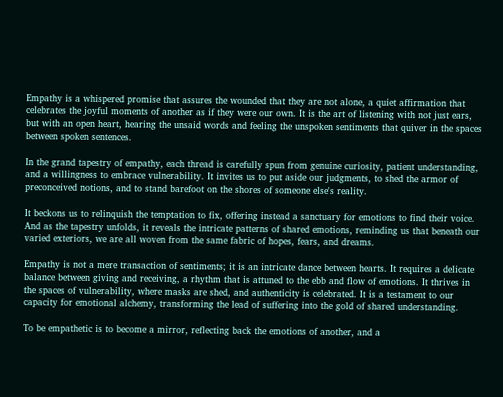Empathy is a whispered promise that assures the wounded that they are not alone, a quiet affirmation that celebrates the joyful moments of another as if they were our own. It is the art of listening with not just ears, but with an open heart, hearing the unsaid words and feeling the unspoken sentiments that quiver in the spaces between spoken sentences.

In the grand tapestry of empathy, each thread is carefully spun from genuine curiosity, patient understanding, and a willingness to embrace vulnerability. It invites us to put aside our judgments, to shed the armor of preconceived notions, and to stand barefoot on the shores of someone else's reality.

It beckons us to relinquish the temptation to fix, offering instead a sanctuary for emotions to find their voice. And as the tapestry unfolds, it reveals the intricate patterns of shared emotions, reminding us that beneath our varied exteriors, we are all woven from the same fabric of hopes, fears, and dreams.

Empathy is not a mere transaction of sentiments; it is an intricate dance between hearts. It requires a delicate balance between giving and receiving, a rhythm that is attuned to the ebb and flow of emotions. It thrives in the spaces of vulnerability, where masks are shed, and authenticity is celebrated. It is a testament to our capacity for emotional alchemy, transforming the lead of suffering into the gold of shared understanding.

To be empathetic is to become a mirror, reflecting back the emotions of another, and a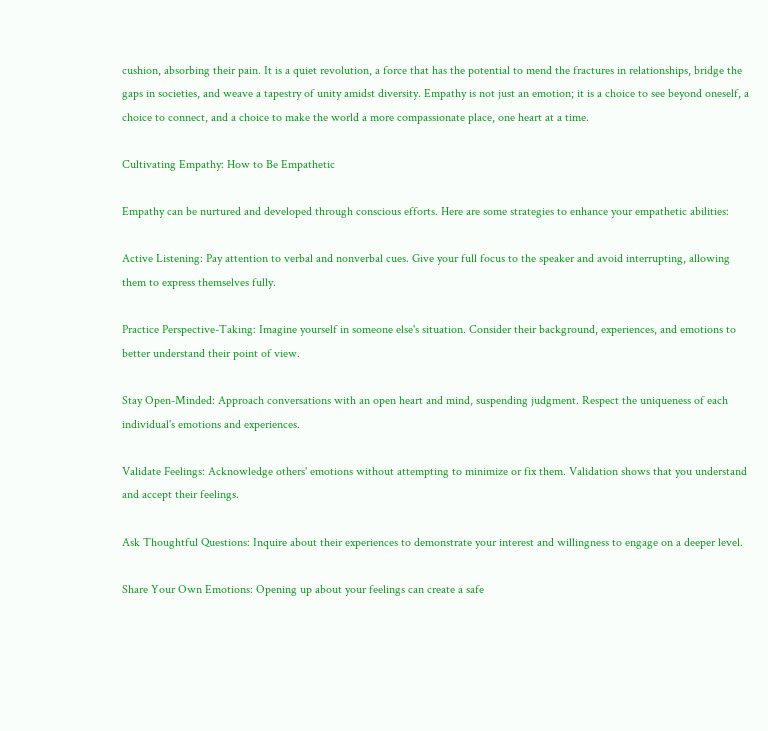cushion, absorbing their pain. It is a quiet revolution, a force that has the potential to mend the fractures in relationships, bridge the gaps in societies, and weave a tapestry of unity amidst diversity. Empathy is not just an emotion; it is a choice to see beyond oneself, a choice to connect, and a choice to make the world a more compassionate place, one heart at a time.

Cultivating Empathy: How to Be Empathetic

Empathy can be nurtured and developed through conscious efforts. Here are some strategies to enhance your empathetic abilities:

Active Listening: Pay attention to verbal and nonverbal cues. Give your full focus to the speaker and avoid interrupting, allowing them to express themselves fully.

Practice Perspective-Taking: Imagine yourself in someone else's situation. Consider their background, experiences, and emotions to better understand their point of view.

Stay Open-Minded: Approach conversations with an open heart and mind, suspending judgment. Respect the uniqueness of each individual's emotions and experiences.

Validate Feelings: Acknowledge others' emotions without attempting to minimize or fix them. Validation shows that you understand and accept their feelings.

Ask Thoughtful Questions: Inquire about their experiences to demonstrate your interest and willingness to engage on a deeper level.

Share Your Own Emotions: Opening up about your feelings can create a safe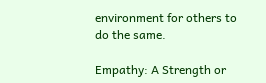environment for others to do the same.

Empathy: A Strength or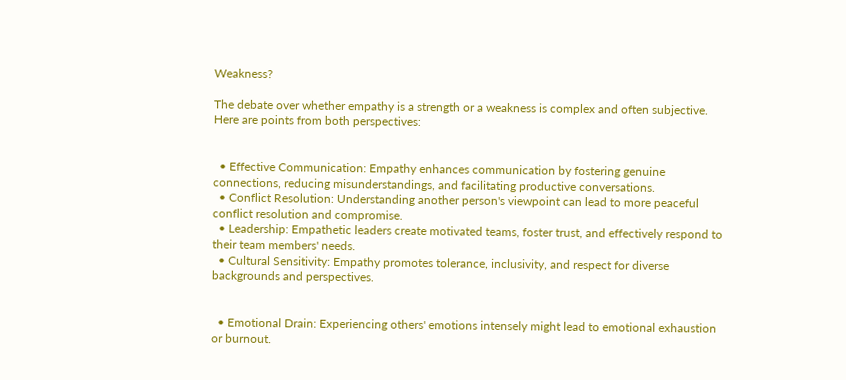Weakness?

The debate over whether empathy is a strength or a weakness is complex and often subjective. Here are points from both perspectives:


  • Effective Communication: Empathy enhances communication by fostering genuine connections, reducing misunderstandings, and facilitating productive conversations.
  • Conflict Resolution: Understanding another person's viewpoint can lead to more peaceful conflict resolution and compromise.
  • Leadership: Empathetic leaders create motivated teams, foster trust, and effectively respond to their team members' needs.
  • Cultural Sensitivity: Empathy promotes tolerance, inclusivity, and respect for diverse backgrounds and perspectives.


  • Emotional Drain: Experiencing others' emotions intensely might lead to emotional exhaustion or burnout.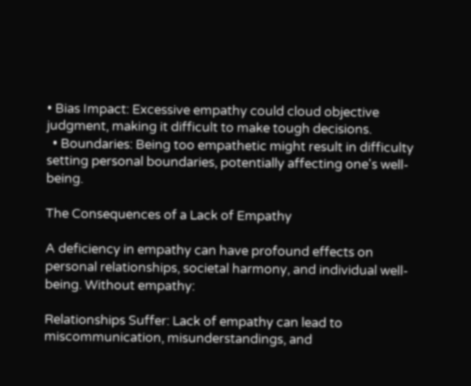• Bias Impact: Excessive empathy could cloud objective judgment, making it difficult to make tough decisions.
  • Boundaries: Being too empathetic might result in difficulty setting personal boundaries, potentially affecting one's well-being.

The Consequences of a Lack of Empathy

A deficiency in empathy can have profound effects on personal relationships, societal harmony, and individual well-being. Without empathy:

Relationships Suffer: Lack of empathy can lead to miscommunication, misunderstandings, and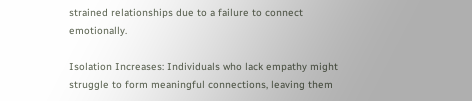strained relationships due to a failure to connect emotionally.

Isolation Increases: Individuals who lack empathy might struggle to form meaningful connections, leaving them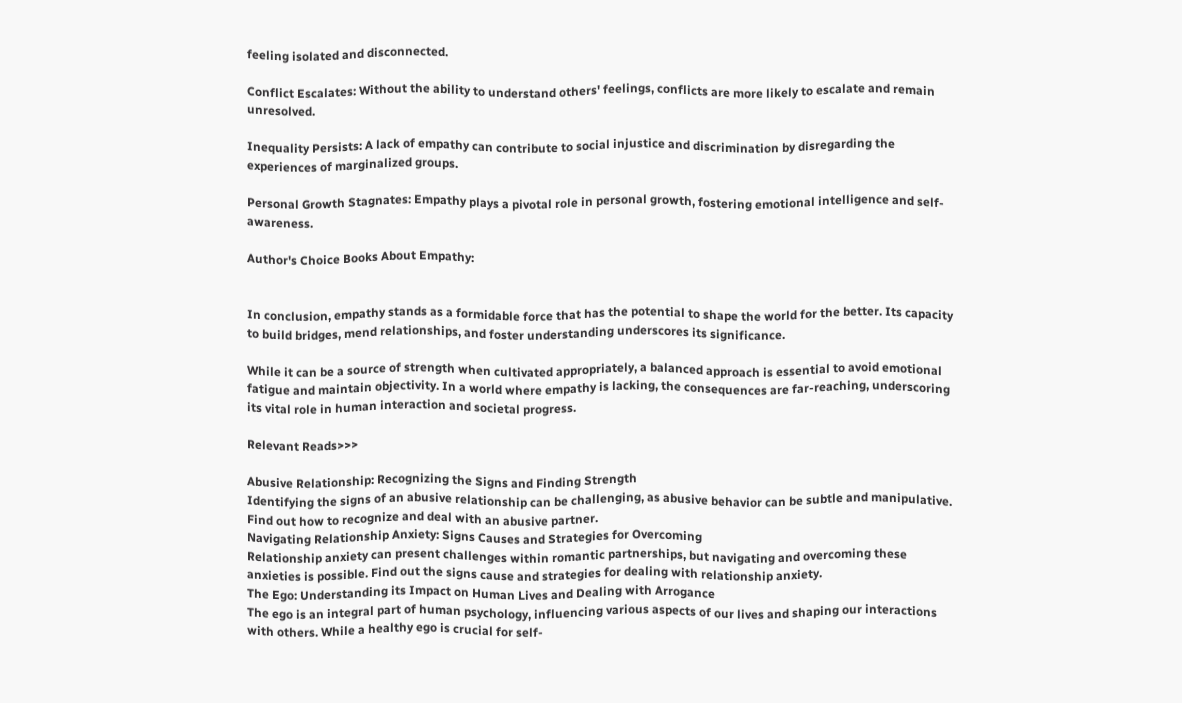feeling isolated and disconnected.

Conflict Escalates: Without the ability to understand others' feelings, conflicts are more likely to escalate and remain unresolved.

Inequality Persists: A lack of empathy can contribute to social injustice and discrimination by disregarding the experiences of marginalized groups.

Personal Growth Stagnates: Empathy plays a pivotal role in personal growth, fostering emotional intelligence and self-awareness.

Author's Choice Books About Empathy:


In conclusion, empathy stands as a formidable force that has the potential to shape the world for the better. Its capacity to build bridges, mend relationships, and foster understanding underscores its significance.

While it can be a source of strength when cultivated appropriately, a balanced approach is essential to avoid emotional fatigue and maintain objectivity. In a world where empathy is lacking, the consequences are far-reaching, underscoring its vital role in human interaction and societal progress.

Relevant Reads>>>

Abusive Relationship: Recognizing the Signs and Finding Strength
Identifying the signs of an abusive relationship can be challenging, as abusive behavior can be subtle and manipulative. Find out how to recognize and deal with an abusive partner.
Navigating Relationship Anxiety: Signs Causes and Strategies for Overcoming
Relationship anxiety can present challenges within romantic partnerships, but navigating and overcoming these anxieties is possible. Find out the signs cause and strategies for dealing with relationship anxiety.
The Ego: Understanding its Impact on Human Lives and Dealing with Arrogance
The ego is an integral part of human psychology, influencing various aspects of our lives and shaping our interactions with others. While a healthy ego is crucial for self-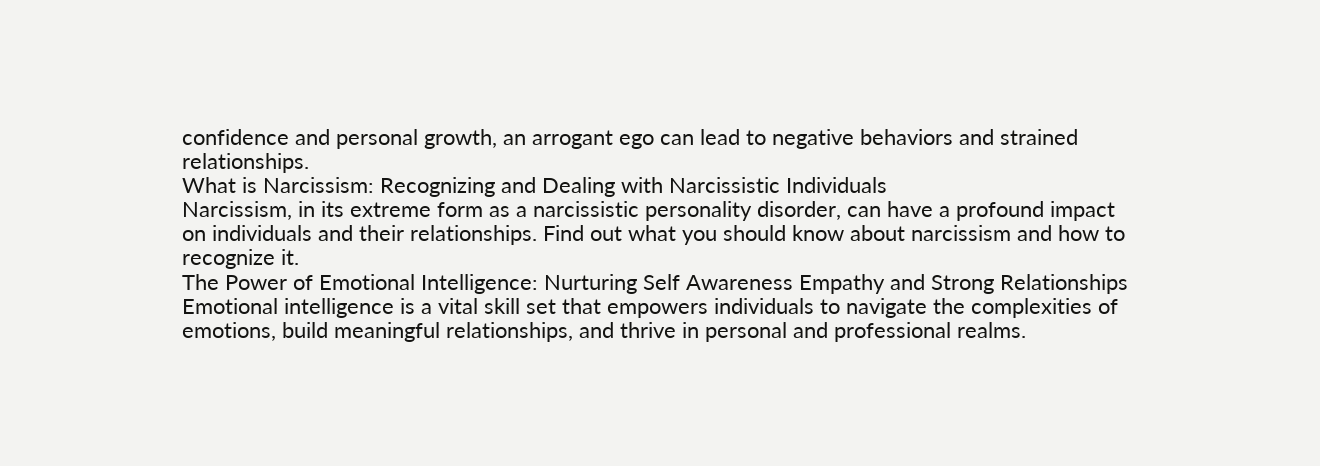confidence and personal growth, an arrogant ego can lead to negative behaviors and strained relationships.
What is Narcissism: Recognizing and Dealing with Narcissistic Individuals
Narcissism, in its extreme form as a narcissistic personality disorder, can have a profound impact on individuals and their relationships. Find out what you should know about narcissism and how to recognize it.
The Power of Emotional Intelligence: Nurturing Self Awareness Empathy and Strong Relationships
Emotional intelligence is a vital skill set that empowers individuals to navigate the complexities of emotions, build meaningful relationships, and thrive in personal and professional realms.